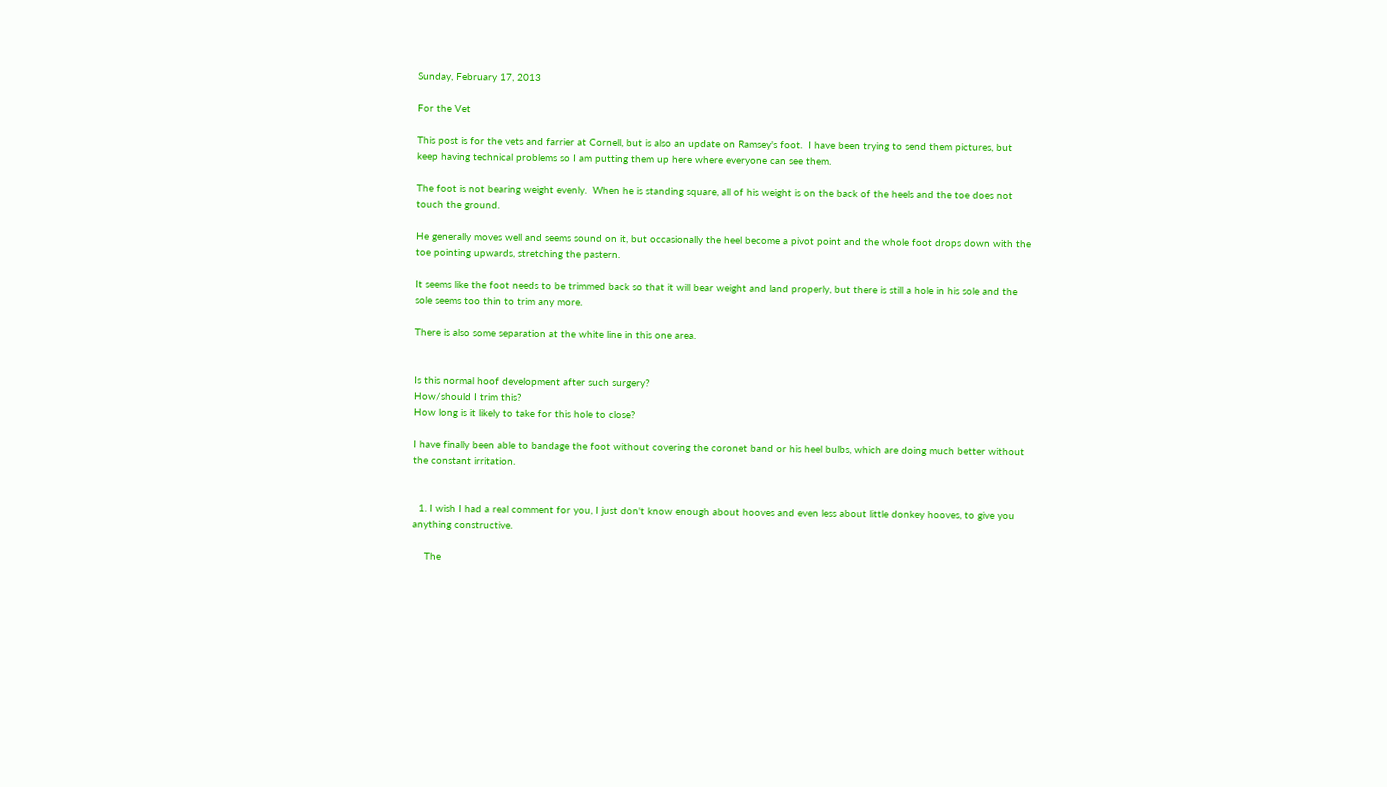Sunday, February 17, 2013

For the Vet

This post is for the vets and farrier at Cornell, but is also an update on Ramsey's foot.  I have been trying to send them pictures, but keep having technical problems so I am putting them up here where everyone can see them.

The foot is not bearing weight evenly.  When he is standing square, all of his weight is on the back of the heels and the toe does not touch the ground.

He generally moves well and seems sound on it, but occasionally the heel become a pivot point and the whole foot drops down with the toe pointing upwards, stretching the pastern.

It seems like the foot needs to be trimmed back so that it will bear weight and land properly, but there is still a hole in his sole and the sole seems too thin to trim any more.

There is also some separation at the white line in this one area.


Is this normal hoof development after such surgery?
How/should I trim this?
How long is it likely to take for this hole to close?

I have finally been able to bandage the foot without covering the coronet band or his heel bulbs, which are doing much better without the constant irritation.


  1. I wish I had a real comment for you, I just don't know enough about hooves and even less about little donkey hooves, to give you anything constructive.

    The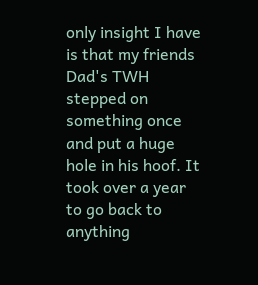only insight I have is that my friends Dad's TWH stepped on something once and put a huge hole in his hoof. It took over a year to go back to anything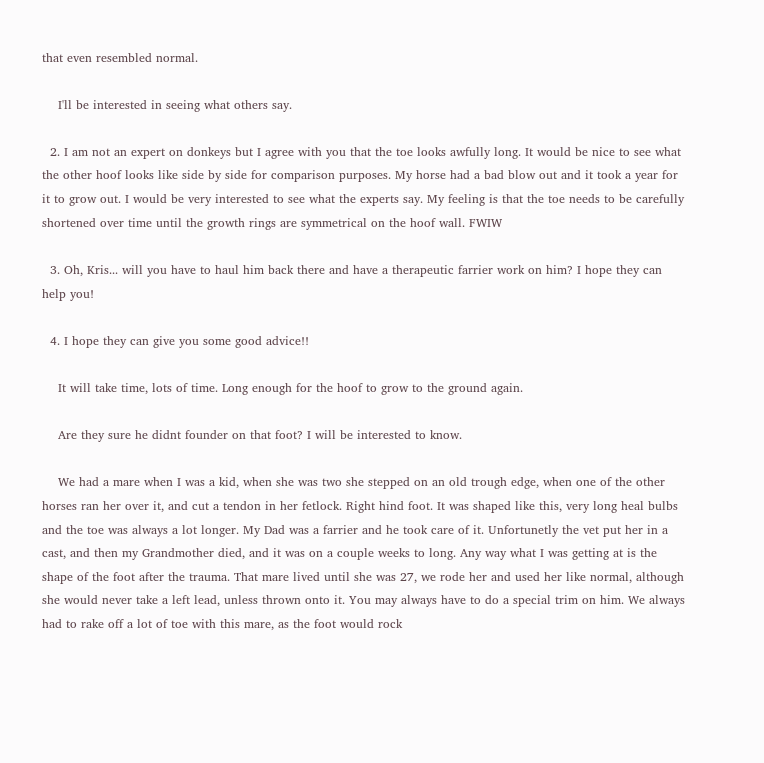that even resembled normal.

    I'll be interested in seeing what others say.

  2. I am not an expert on donkeys but I agree with you that the toe looks awfully long. It would be nice to see what the other hoof looks like side by side for comparison purposes. My horse had a bad blow out and it took a year for it to grow out. I would be very interested to see what the experts say. My feeling is that the toe needs to be carefully shortened over time until the growth rings are symmetrical on the hoof wall. FWIW

  3. Oh, Kris... will you have to haul him back there and have a therapeutic farrier work on him? I hope they can help you!

  4. I hope they can give you some good advice!!

    It will take time, lots of time. Long enough for the hoof to grow to the ground again.

    Are they sure he didnt founder on that foot? I will be interested to know.

    We had a mare when I was a kid, when she was two she stepped on an old trough edge, when one of the other horses ran her over it, and cut a tendon in her fetlock. Right hind foot. It was shaped like this, very long heal bulbs and the toe was always a lot longer. My Dad was a farrier and he took care of it. Unfortunetly the vet put her in a cast, and then my Grandmother died, and it was on a couple weeks to long. Any way what I was getting at is the shape of the foot after the trauma. That mare lived until she was 27, we rode her and used her like normal, although she would never take a left lead, unless thrown onto it. You may always have to do a special trim on him. We always had to rake off a lot of toe with this mare, as the foot would rock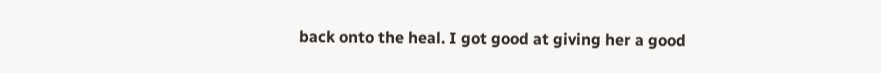back onto the heal. I got good at giving her a good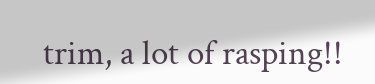trim, a lot of rasping!!